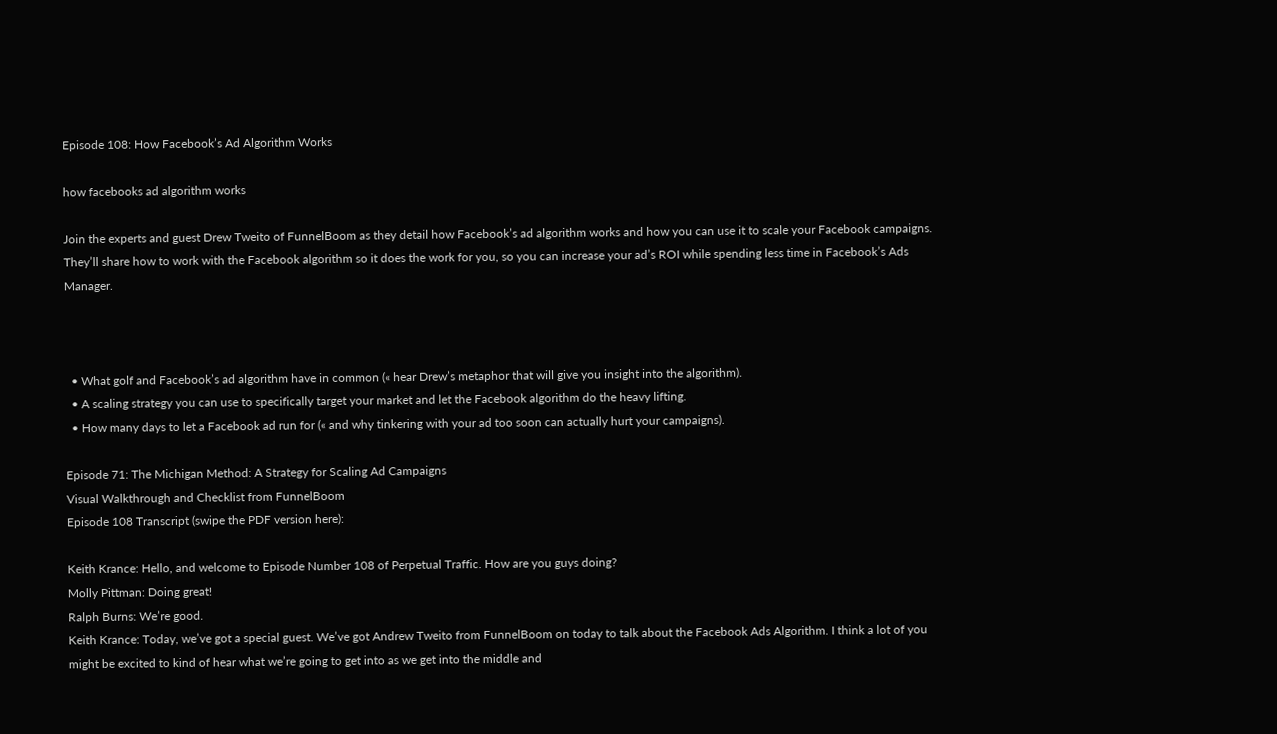Episode 108: How Facebook’s Ad Algorithm Works

how facebooks ad algorithm works

Join the experts and guest Drew Tweito of FunnelBoom as they detail how Facebook’s ad algorithm works and how you can use it to scale your Facebook campaigns. They’ll share how to work with the Facebook algorithm so it does the work for you, so you can increase your ad’s ROI while spending less time in Facebook’s Ads Manager.



  • What golf and Facebook’s ad algorithm have in common (« hear Drew’s metaphor that will give you insight into the algorithm).
  • A scaling strategy you can use to specifically target your market and let the Facebook algorithm do the heavy lifting.
  • How many days to let a Facebook ad run for (« and why tinkering with your ad too soon can actually hurt your campaigns).

Episode 71: The Michigan Method: A Strategy for Scaling Ad Campaigns
Visual Walkthrough and Checklist from FunnelBoom
Episode 108 Transcript (swipe the PDF version here):

Keith Krance: Hello, and welcome to Episode Number 108 of Perpetual Traffic. How are you guys doing?
Molly Pittman: Doing great!
Ralph Burns: We’re good.
Keith Krance: Today, we’ve got a special guest. We’ve got Andrew Tweito from FunnelBoom on today to talk about the Facebook Ads Algorithm. I think a lot of you might be excited to kind of hear what we’re going to get into as we get into the middle and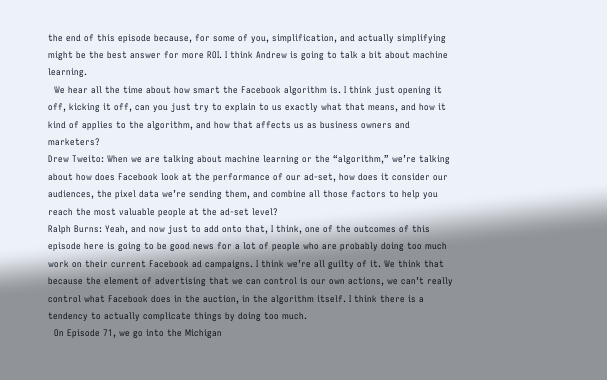the end of this episode because, for some of you, simplification, and actually simplifying might be the best answer for more ROI. I think Andrew is going to talk a bit about machine learning.
  We hear all the time about how smart the Facebook algorithm is. I think just opening it off, kicking it off, can you just try to explain to us exactly what that means, and how it kind of applies to the algorithm, and how that affects us as business owners and marketers?
Drew Tweito: When we are talking about machine learning or the “algorithm,” we’re talking about how does Facebook look at the performance of our ad-set, how does it consider our audiences, the pixel data we’re sending them, and combine all those factors to help you reach the most valuable people at the ad-set level?
Ralph Burns: Yeah, and now just to add onto that, I think, one of the outcomes of this episode here is going to be good news for a lot of people who are probably doing too much work on their current Facebook ad campaigns. I think we’re all guilty of it. We think that because the element of advertising that we can control is our own actions, we can’t really control what Facebook does in the auction, in the algorithm itself. I think there is a tendency to actually complicate things by doing too much.
  On Episode 71, we go into the Michigan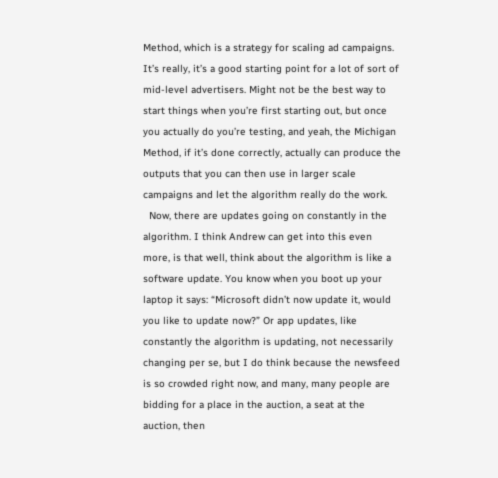Method, which is a strategy for scaling ad campaigns. It’s really, it’s a good starting point for a lot of sort of mid-level advertisers. Might not be the best way to start things when you’re first starting out, but once you actually do you’re testing, and yeah, the Michigan Method, if it’s done correctly, actually can produce the outputs that you can then use in larger scale campaigns and let the algorithm really do the work.
  Now, there are updates going on constantly in the algorithm. I think Andrew can get into this even more, is that well, think about the algorithm is like a software update. You know when you boot up your laptop it says: “Microsoft didn’t now update it, would you like to update now?” Or app updates, like constantly the algorithm is updating, not necessarily changing per se, but I do think because the newsfeed is so crowded right now, and many, many people are bidding for a place in the auction, a seat at the auction, then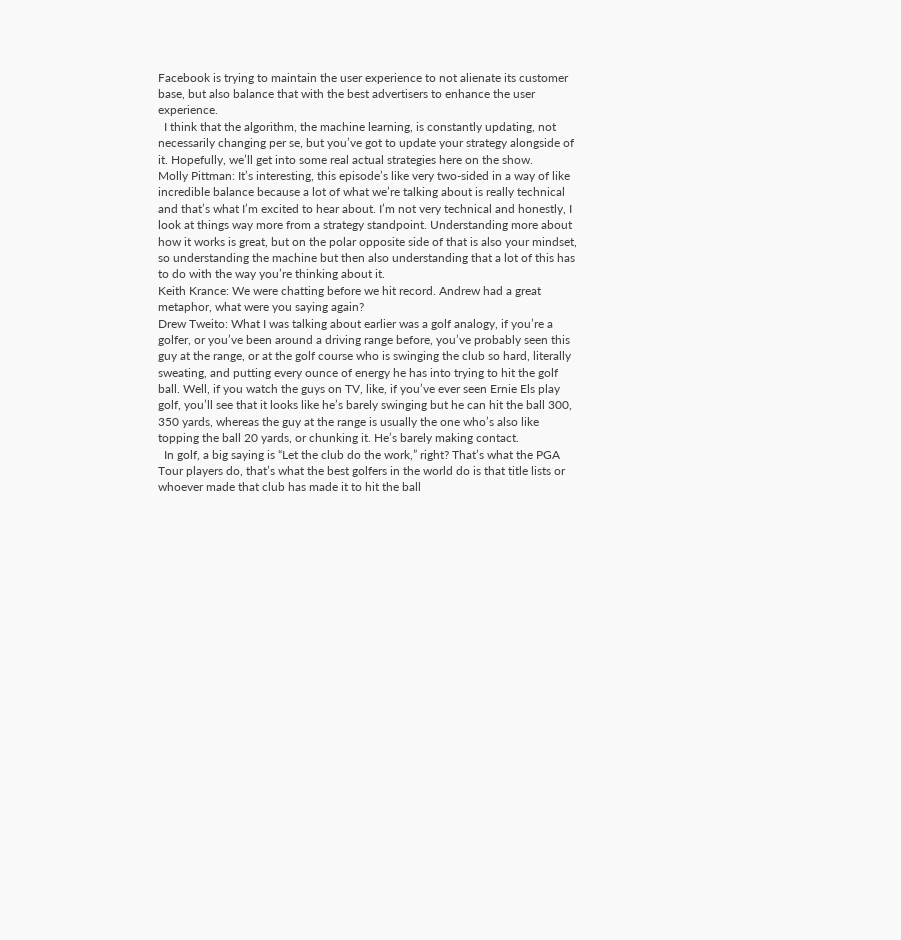Facebook is trying to maintain the user experience to not alienate its customer base, but also balance that with the best advertisers to enhance the user experience.
  I think that the algorithm, the machine learning, is constantly updating, not necessarily changing per se, but you’ve got to update your strategy alongside of it. Hopefully, we’ll get into some real actual strategies here on the show.
Molly Pittman: It’s interesting, this episode’s like very two-sided in a way of like incredible balance because a lot of what we’re talking about is really technical and that’s what I’m excited to hear about. I’m not very technical and honestly, I look at things way more from a strategy standpoint. Understanding more about how it works is great, but on the polar opposite side of that is also your mindset, so understanding the machine but then also understanding that a lot of this has to do with the way you’re thinking about it.
Keith Krance: We were chatting before we hit record. Andrew had a great metaphor, what were you saying again?
Drew Tweito: What I was talking about earlier was a golf analogy, if you’re a golfer, or you’ve been around a driving range before, you’ve probably seen this guy at the range, or at the golf course who is swinging the club so hard, literally sweating, and putting every ounce of energy he has into trying to hit the golf ball. Well, if you watch the guys on TV, like, if you’ve ever seen Ernie Els play golf, you’ll see that it looks like he’s barely swinging but he can hit the ball 300, 350 yards, whereas the guy at the range is usually the one who’s also like topping the ball 20 yards, or chunking it. He’s barely making contact.
  In golf, a big saying is “Let the club do the work,” right? That’s what the PGA Tour players do, that’s what the best golfers in the world do is that title lists or whoever made that club has made it to hit the ball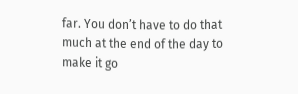far. You don’t have to do that much at the end of the day to make it go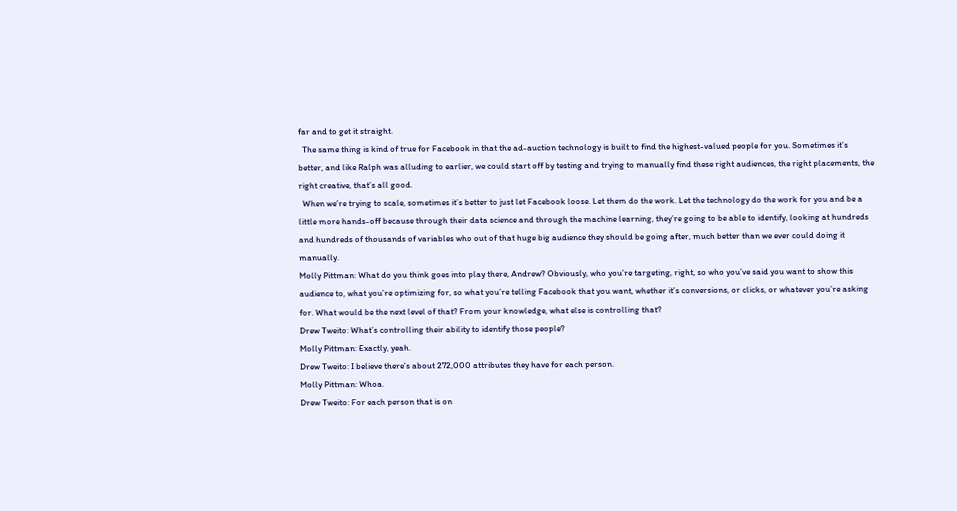far and to get it straight.
  The same thing is kind of true for Facebook in that the ad-auction technology is built to find the highest-valued people for you. Sometimes it’s better, and like Ralph was alluding to earlier, we could start off by testing and trying to manually find these right audiences, the right placements, the right creative, that’s all good.
  When we’re trying to scale, sometimes it’s better to just let Facebook loose. Let them do the work. Let the technology do the work for you and be a little more hands-off because through their data science and through the machine learning, they’re going to be able to identify, looking at hundreds and hundreds of thousands of variables who out of that huge big audience they should be going after, much better than we ever could doing it manually.
Molly Pittman: What do you think goes into play there, Andrew? Obviously, who you’re targeting, right, so who you’ve said you want to show this audience to, what you’re optimizing for, so what you’re telling Facebook that you want, whether it’s conversions, or clicks, or whatever you’re asking for. What would be the next level of that? From your knowledge, what else is controlling that?
Drew Tweito: What’s controlling their ability to identify those people?
Molly Pittman: Exactly, yeah.
Drew Tweito: I believe there’s about 272,000 attributes they have for each person.
Molly Pittman: Whoa.
Drew Tweito: For each person that is on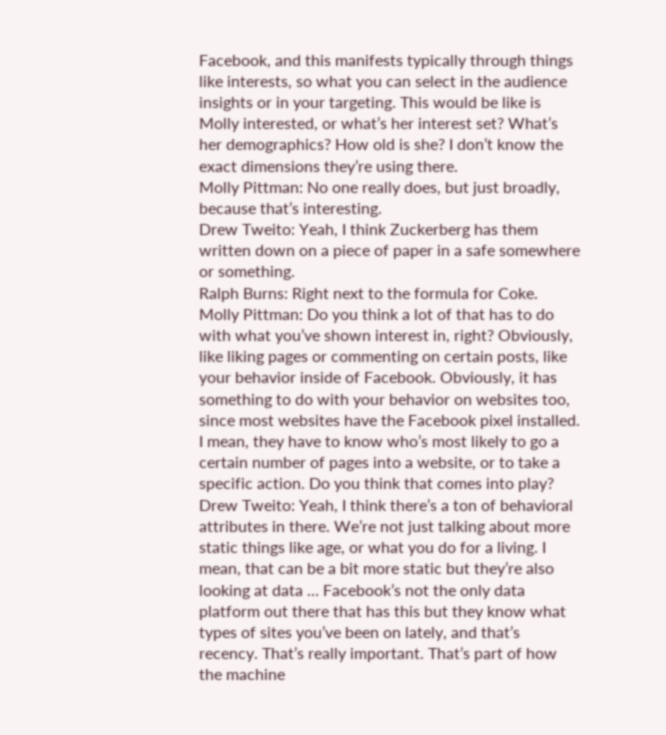Facebook, and this manifests typically through things like interests, so what you can select in the audience insights or in your targeting. This would be like is Molly interested, or what’s her interest set? What’s her demographics? How old is she? I don’t know the exact dimensions they’re using there.
Molly Pittman: No one really does, but just broadly, because that’s interesting.
Drew Tweito: Yeah, I think Zuckerberg has them written down on a piece of paper in a safe somewhere or something.
Ralph Burns: Right next to the formula for Coke.
Molly Pittman: Do you think a lot of that has to do with what you’ve shown interest in, right? Obviously, like liking pages or commenting on certain posts, like your behavior inside of Facebook. Obviously, it has something to do with your behavior on websites too, since most websites have the Facebook pixel installed. I mean, they have to know who’s most likely to go a certain number of pages into a website, or to take a specific action. Do you think that comes into play?
Drew Tweito: Yeah, I think there’s a ton of behavioral attributes in there. We’re not just talking about more static things like age, or what you do for a living. I mean, that can be a bit more static but they’re also looking at data … Facebook’s not the only data platform out there that has this but they know what types of sites you’ve been on lately, and that’s recency. That’s really important. That’s part of how the machine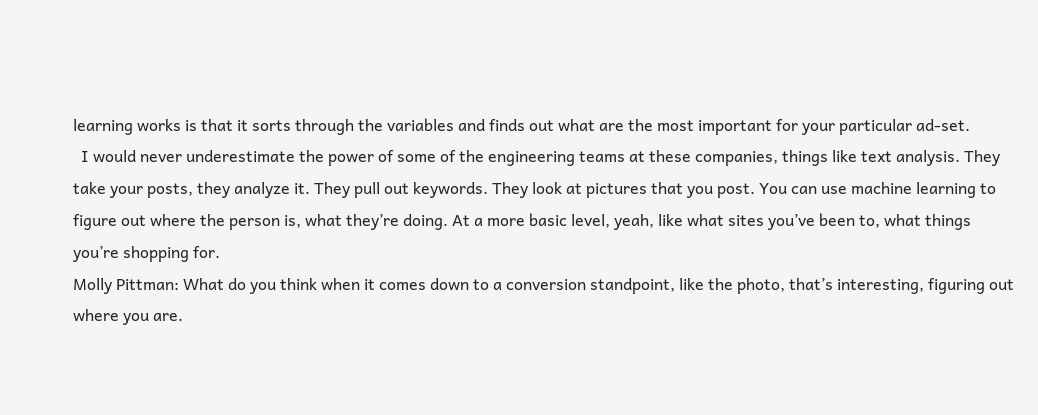learning works is that it sorts through the variables and finds out what are the most important for your particular ad-set.
  I would never underestimate the power of some of the engineering teams at these companies, things like text analysis. They take your posts, they analyze it. They pull out keywords. They look at pictures that you post. You can use machine learning to figure out where the person is, what they’re doing. At a more basic level, yeah, like what sites you’ve been to, what things you’re shopping for.
Molly Pittman: What do you think when it comes down to a conversion standpoint, like the photo, that’s interesting, figuring out where you are.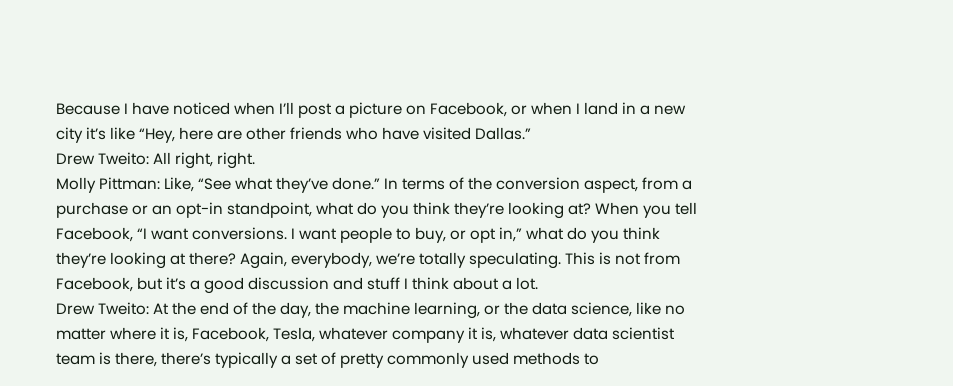Because I have noticed when I’ll post a picture on Facebook, or when I land in a new city it’s like “Hey, here are other friends who have visited Dallas.”
Drew Tweito: All right, right.
Molly Pittman: Like, “See what they’ve done.” In terms of the conversion aspect, from a purchase or an opt-in standpoint, what do you think they’re looking at? When you tell Facebook, “I want conversions. I want people to buy, or opt in,” what do you think they’re looking at there? Again, everybody, we’re totally speculating. This is not from Facebook, but it’s a good discussion and stuff I think about a lot.
Drew Tweito: At the end of the day, the machine learning, or the data science, like no matter where it is, Facebook, Tesla, whatever company it is, whatever data scientist team is there, there’s typically a set of pretty commonly used methods to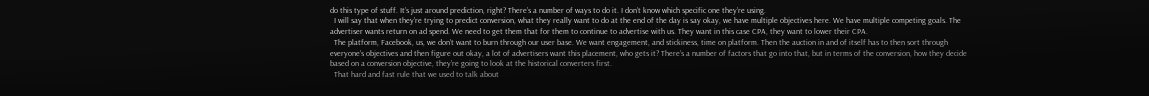do this type of stuff. It’s just around prediction, right? There’s a number of ways to do it. I don’t know which specific one they’re using.
  I will say that when they’re trying to predict conversion, what they really want to do at the end of the day is say okay, we have multiple objectives here. We have multiple competing goals. The advertiser wants return on ad spend. We need to get them that for them to continue to advertise with us. They want in this case CPA, they want to lower their CPA.
  The platform, Facebook, us, we don’t want to burn through our user base. We want engagement, and stickiness, time on platform. Then the auction in and of itself has to then sort through everyone’s objectives and then figure out okay, a lot of advertisers want this placement, who gets it? There’s a number of factors that go into that, but in terms of the conversion, how they decide based on a conversion objective, they’re going to look at the historical converters first.
  That hard and fast rule that we used to talk about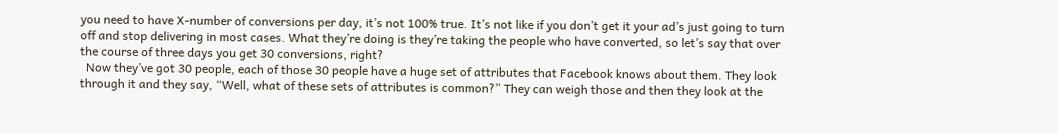you need to have X-number of conversions per day, it’s not 100% true. It’s not like if you don’t get it your ad’s just going to turn off and stop delivering in most cases. What they’re doing is they’re taking the people who have converted, so let’s say that over the course of three days you get 30 conversions, right?
  Now they’ve got 30 people, each of those 30 people have a huge set of attributes that Facebook knows about them. They look through it and they say, “Well, what of these sets of attributes is common?” They can weigh those and then they look at the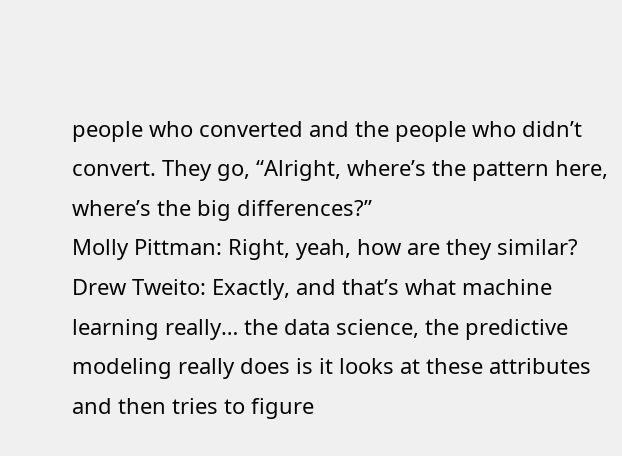people who converted and the people who didn’t convert. They go, “Alright, where’s the pattern here, where’s the big differences?”
Molly Pittman: Right, yeah, how are they similar?
Drew Tweito: Exactly, and that’s what machine learning really… the data science, the predictive modeling really does is it looks at these attributes and then tries to figure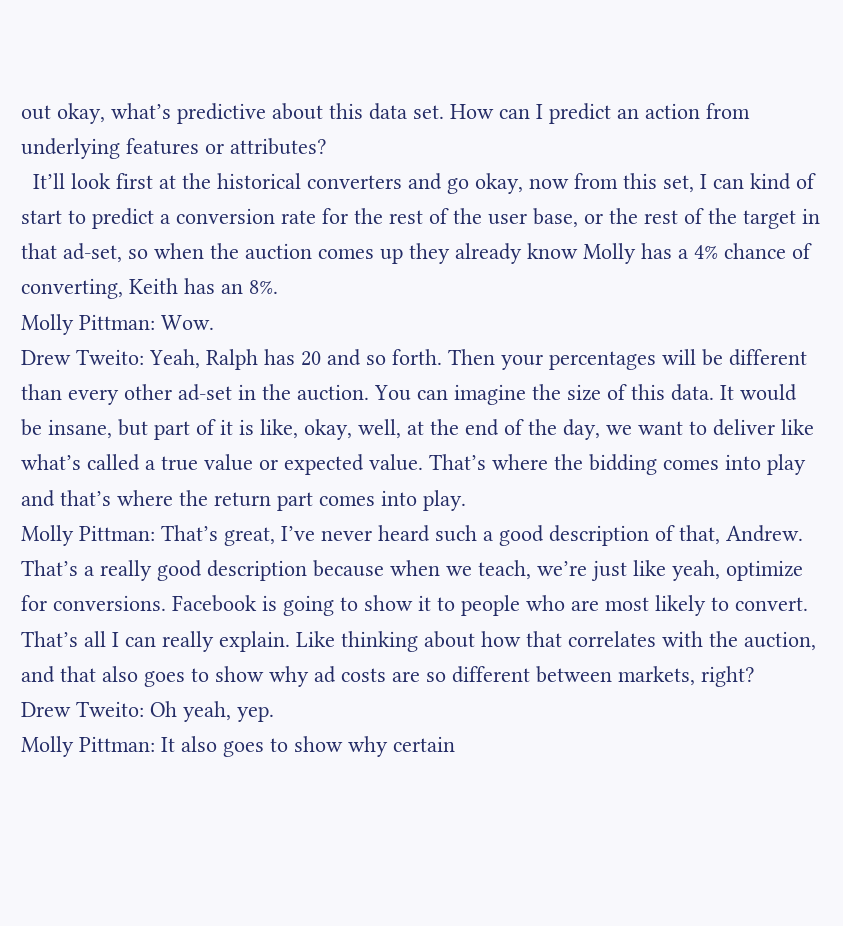out okay, what’s predictive about this data set. How can I predict an action from underlying features or attributes?
  It’ll look first at the historical converters and go okay, now from this set, I can kind of start to predict a conversion rate for the rest of the user base, or the rest of the target in that ad-set, so when the auction comes up they already know Molly has a 4% chance of converting, Keith has an 8%.
Molly Pittman: Wow.
Drew Tweito: Yeah, Ralph has 20 and so forth. Then your percentages will be different than every other ad-set in the auction. You can imagine the size of this data. It would be insane, but part of it is like, okay, well, at the end of the day, we want to deliver like what’s called a true value or expected value. That’s where the bidding comes into play and that’s where the return part comes into play.
Molly Pittman: That’s great, I’ve never heard such a good description of that, Andrew. That’s a really good description because when we teach, we’re just like yeah, optimize for conversions. Facebook is going to show it to people who are most likely to convert. That’s all I can really explain. Like thinking about how that correlates with the auction, and that also goes to show why ad costs are so different between markets, right?
Drew Tweito: Oh yeah, yep.
Molly Pittman: It also goes to show why certain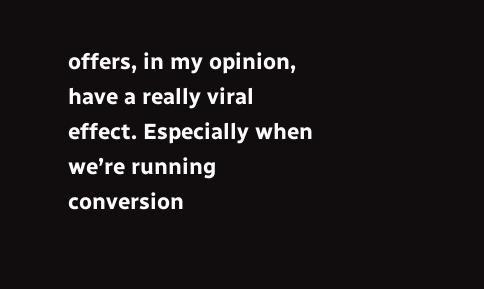offers, in my opinion, have a really viral effect. Especially when we’re running conversion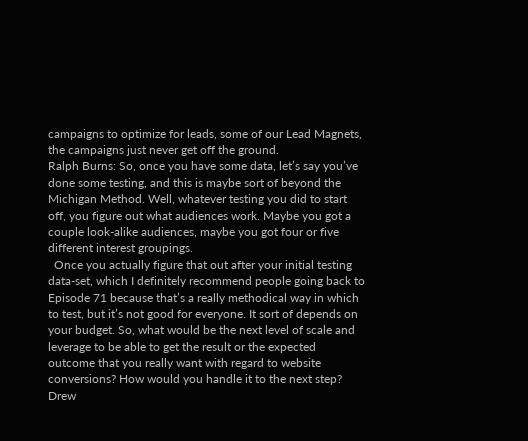campaigns to optimize for leads, some of our Lead Magnets, the campaigns just never get off the ground.
Ralph Burns: So, once you have some data, let’s say you’ve done some testing, and this is maybe sort of beyond the Michigan Method. Well, whatever testing you did to start off, you figure out what audiences work. Maybe you got a couple look-alike audiences, maybe you got four or five different interest groupings.
  Once you actually figure that out after your initial testing data-set, which I definitely recommend people going back to Episode 71 because that’s a really methodical way in which to test, but it’s not good for everyone. It sort of depends on your budget. So, what would be the next level of scale and leverage to be able to get the result or the expected outcome that you really want with regard to website conversions? How would you handle it to the next step?
Drew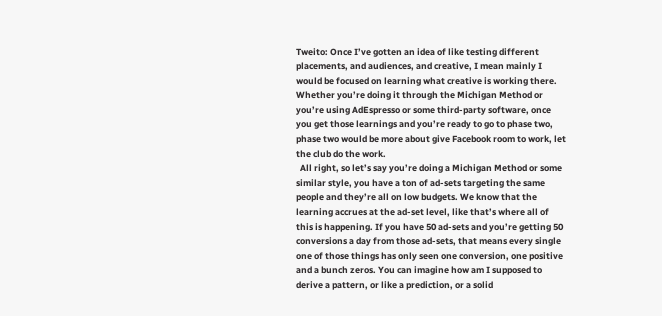Tweito: Once I’ve gotten an idea of like testing different placements, and audiences, and creative, I mean mainly I would be focused on learning what creative is working there. Whether you’re doing it through the Michigan Method or you’re using AdEspresso or some third-party software, once you get those learnings and you’re ready to go to phase two, phase two would be more about give Facebook room to work, let the club do the work.
  All right, so let’s say you’re doing a Michigan Method or some similar style, you have a ton of ad-sets targeting the same people and they’re all on low budgets. We know that the learning accrues at the ad-set level, like that’s where all of this is happening. If you have 50 ad-sets and you’re getting 50 conversions a day from those ad-sets, that means every single one of those things has only seen one conversion, one positive and a bunch zeros. You can imagine how am I supposed to derive a pattern, or like a prediction, or a solid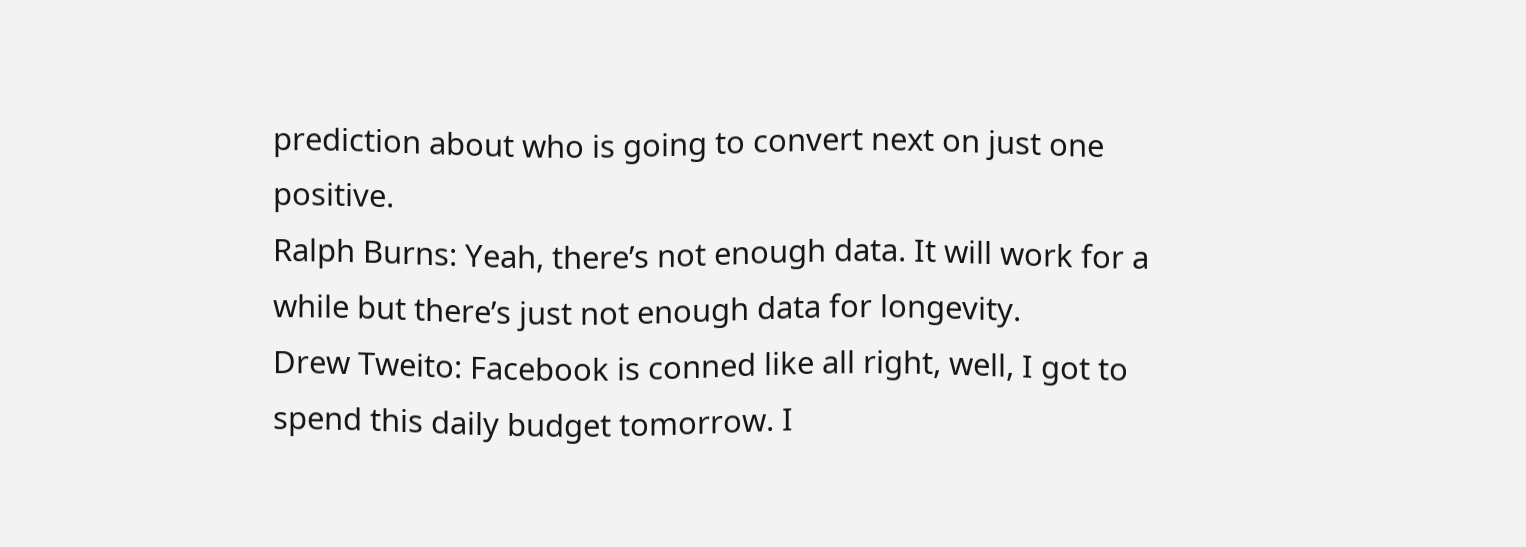prediction about who is going to convert next on just one positive.
Ralph Burns: Yeah, there’s not enough data. It will work for a while but there’s just not enough data for longevity.
Drew Tweito: Facebook is conned like all right, well, I got to spend this daily budget tomorrow. I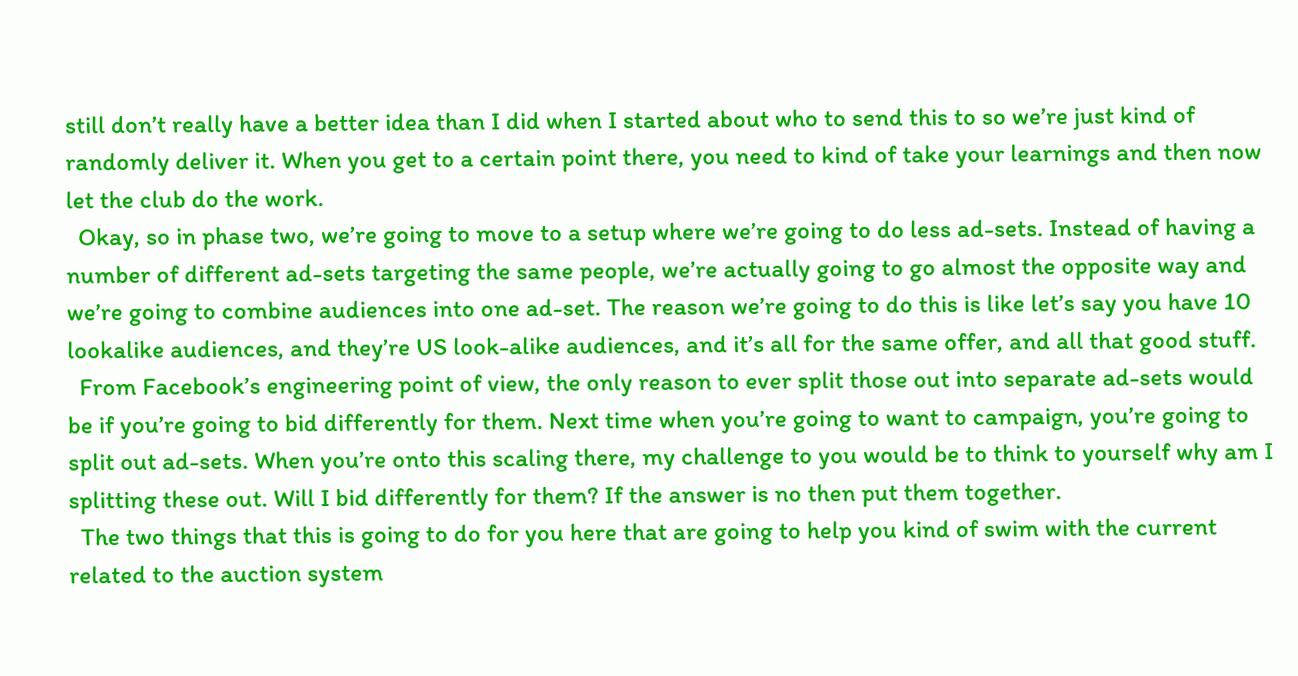still don’t really have a better idea than I did when I started about who to send this to so we’re just kind of randomly deliver it. When you get to a certain point there, you need to kind of take your learnings and then now let the club do the work.
  Okay, so in phase two, we’re going to move to a setup where we’re going to do less ad-sets. Instead of having a number of different ad-sets targeting the same people, we’re actually going to go almost the opposite way and we’re going to combine audiences into one ad-set. The reason we’re going to do this is like let’s say you have 10 lookalike audiences, and they’re US look-alike audiences, and it’s all for the same offer, and all that good stuff.
  From Facebook’s engineering point of view, the only reason to ever split those out into separate ad-sets would be if you’re going to bid differently for them. Next time when you’re going to want to campaign, you’re going to split out ad-sets. When you’re onto this scaling there, my challenge to you would be to think to yourself why am I splitting these out. Will I bid differently for them? If the answer is no then put them together.
  The two things that this is going to do for you here that are going to help you kind of swim with the current related to the auction system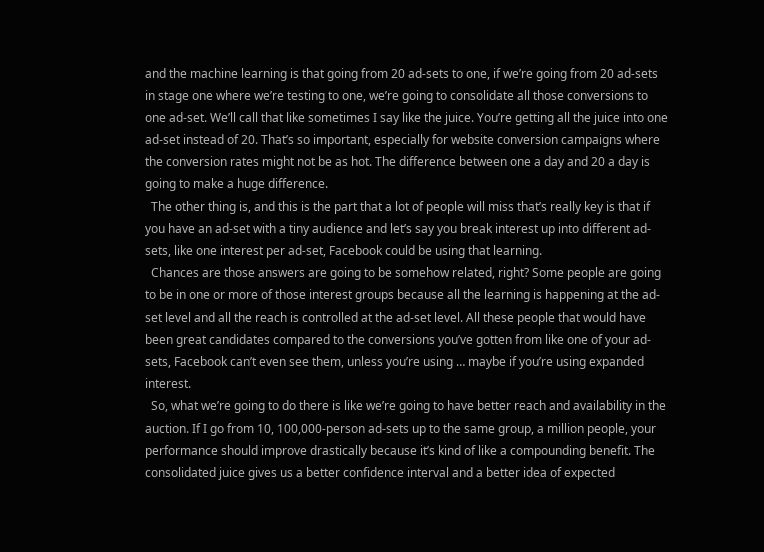and the machine learning is that going from 20 ad-sets to one, if we’re going from 20 ad-sets in stage one where we’re testing to one, we’re going to consolidate all those conversions to one ad-set. We’ll call that like sometimes I say like the juice. You’re getting all the juice into one ad-set instead of 20. That’s so important, especially for website conversion campaigns where the conversion rates might not be as hot. The difference between one a day and 20 a day is going to make a huge difference.
  The other thing is, and this is the part that a lot of people will miss that’s really key is that if you have an ad-set with a tiny audience and let’s say you break interest up into different ad-sets, like one interest per ad-set, Facebook could be using that learning.
  Chances are those answers are going to be somehow related, right? Some people are going to be in one or more of those interest groups because all the learning is happening at the ad-set level and all the reach is controlled at the ad-set level. All these people that would have been great candidates compared to the conversions you’ve gotten from like one of your ad-sets, Facebook can’t even see them, unless you’re using … maybe if you’re using expanded interest.
  So, what we’re going to do there is like we’re going to have better reach and availability in the auction. If I go from 10, 100,000-person ad-sets up to the same group, a million people, your performance should improve drastically because it’s kind of like a compounding benefit. The consolidated juice gives us a better confidence interval and a better idea of expected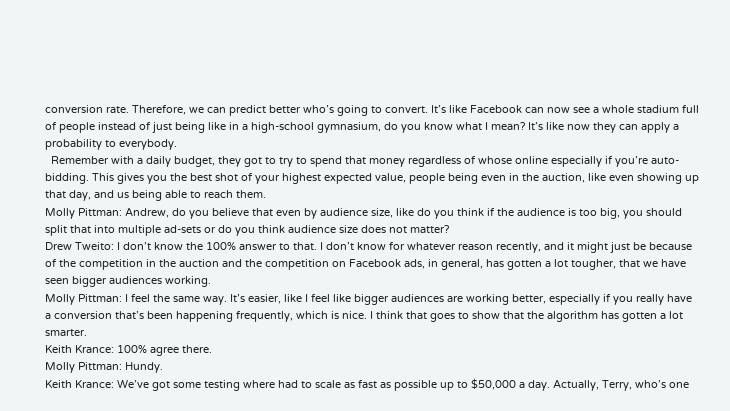conversion rate. Therefore, we can predict better who’s going to convert. It’s like Facebook can now see a whole stadium full of people instead of just being like in a high-school gymnasium, do you know what I mean? It’s like now they can apply a probability to everybody.
  Remember with a daily budget, they got to try to spend that money regardless of whose online especially if you’re auto-bidding. This gives you the best shot of your highest expected value, people being even in the auction, like even showing up that day, and us being able to reach them.
Molly Pittman: Andrew, do you believe that even by audience size, like do you think if the audience is too big, you should split that into multiple ad-sets or do you think audience size does not matter?
Drew Tweito: I don’t know the 100% answer to that. I don’t know for whatever reason recently, and it might just be because of the competition in the auction and the competition on Facebook ads, in general, has gotten a lot tougher, that we have seen bigger audiences working.
Molly Pittman: I feel the same way. It’s easier, like I feel like bigger audiences are working better, especially if you really have a conversion that’s been happening frequently, which is nice. I think that goes to show that the algorithm has gotten a lot smarter.
Keith Krance: 100% agree there.
Molly Pittman: Hundy.
Keith Krance: We’ve got some testing where had to scale as fast as possible up to $50,000 a day. Actually, Terry, who’s one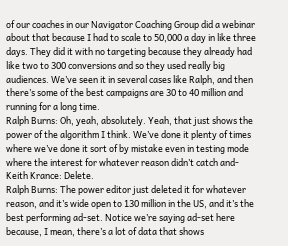of our coaches in our Navigator Coaching Group did a webinar about that because I had to scale to 50,000 a day in like three days. They did it with no targeting because they already had like two to 300 conversions and so they used really big audiences. We’ve seen it in several cases like Ralph, and then there’s some of the best campaigns are 30 to 40 million and running for a long time.
Ralph Burns: Oh, yeah, absolutely. Yeah, that just shows the power of the algorithm I think. We’ve done it plenty of times where we’ve done it sort of by mistake even in testing mode where the interest for whatever reason didn’t catch and-
Keith Krance: Delete.
Ralph Burns: The power editor just deleted it for whatever reason, and it’s wide open to 130 million in the US, and it’s the best performing ad-set. Notice we’re saying ad-set here because, I mean, there’s a lot of data that shows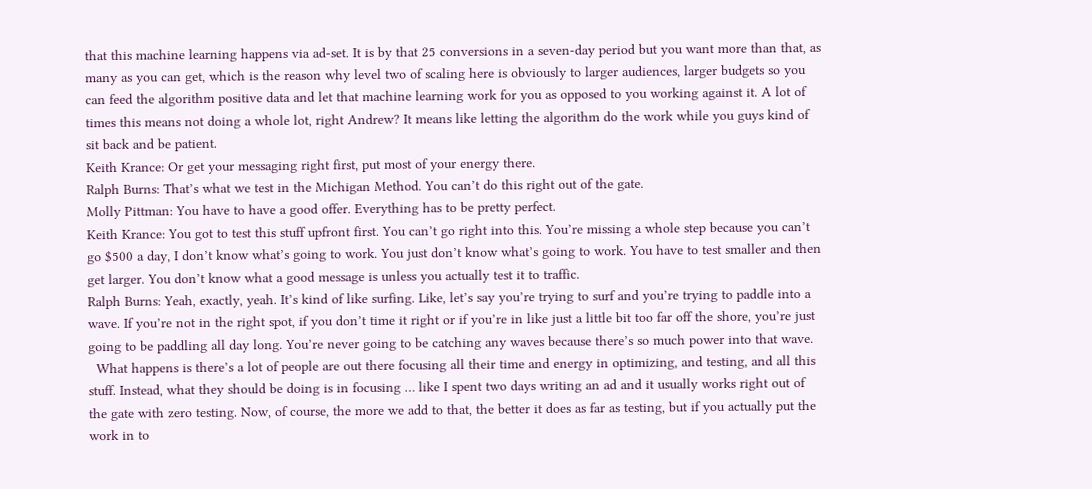that this machine learning happens via ad-set. It is by that 25 conversions in a seven-day period but you want more than that, as many as you can get, which is the reason why level two of scaling here is obviously to larger audiences, larger budgets so you can feed the algorithm positive data and let that machine learning work for you as opposed to you working against it. A lot of times this means not doing a whole lot, right Andrew? It means like letting the algorithm do the work while you guys kind of sit back and be patient.
Keith Krance: Or get your messaging right first, put most of your energy there.
Ralph Burns: That’s what we test in the Michigan Method. You can’t do this right out of the gate.
Molly Pittman: You have to have a good offer. Everything has to be pretty perfect.
Keith Krance: You got to test this stuff upfront first. You can’t go right into this. You’re missing a whole step because you can’t go $500 a day, I don’t know what’s going to work. You just don’t know what’s going to work. You have to test smaller and then get larger. You don’t know what a good message is unless you actually test it to traffic.
Ralph Burns: Yeah, exactly, yeah. It’s kind of like surfing. Like, let’s say you’re trying to surf and you’re trying to paddle into a wave. If you’re not in the right spot, if you don’t time it right or if you’re in like just a little bit too far off the shore, you’re just going to be paddling all day long. You’re never going to be catching any waves because there’s so much power into that wave.
  What happens is there’s a lot of people are out there focusing all their time and energy in optimizing, and testing, and all this stuff. Instead, what they should be doing is in focusing … like I spent two days writing an ad and it usually works right out of the gate with zero testing. Now, of course, the more we add to that, the better it does as far as testing, but if you actually put the work in to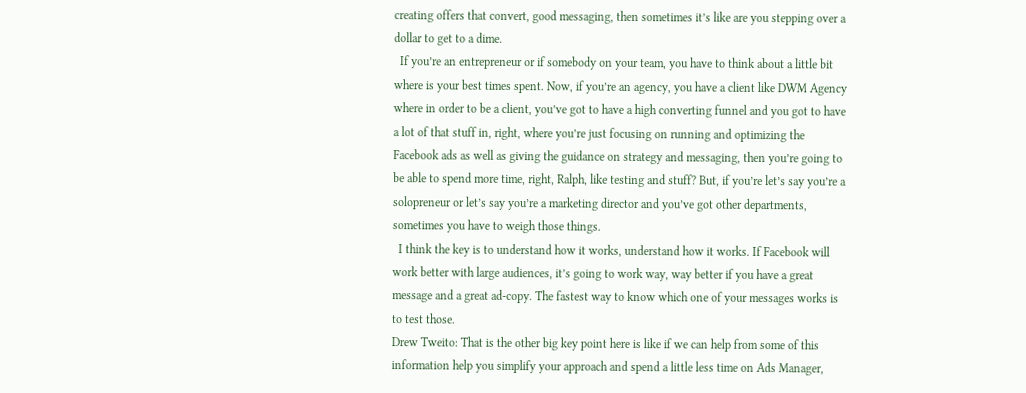creating offers that convert, good messaging, then sometimes it’s like are you stepping over a dollar to get to a dime.
  If you’re an entrepreneur or if somebody on your team, you have to think about a little bit where is your best times spent. Now, if you’re an agency, you have a client like DWM Agency where in order to be a client, you’ve got to have a high converting funnel and you got to have a lot of that stuff in, right, where you’re just focusing on running and optimizing the Facebook ads as well as giving the guidance on strategy and messaging, then you’re going to be able to spend more time, right, Ralph, like testing and stuff? But, if you’re let’s say you’re a solopreneur or let’s say you’re a marketing director and you’ve got other departments, sometimes you have to weigh those things.
  I think the key is to understand how it works, understand how it works. If Facebook will work better with large audiences, it’s going to work way, way better if you have a great message and a great ad-copy. The fastest way to know which one of your messages works is to test those.
Drew Tweito: That is the other big key point here is like if we can help from some of this information help you simplify your approach and spend a little less time on Ads Manager,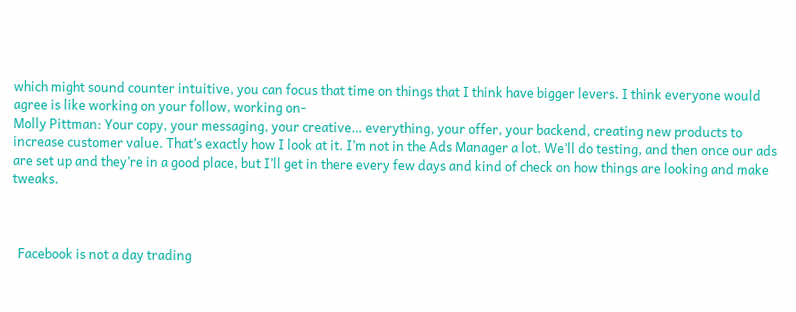which might sound counter intuitive, you can focus that time on things that I think have bigger levers. I think everyone would agree is like working on your follow, working on-
Molly Pittman: Your copy, your messaging, your creative… everything, your offer, your backend, creating new products to increase customer value. That’s exactly how I look at it. I’m not in the Ads Manager a lot. We’ll do testing, and then once our ads are set up and they’re in a good place, but I’ll get in there every few days and kind of check on how things are looking and make tweaks.



  Facebook is not a day trading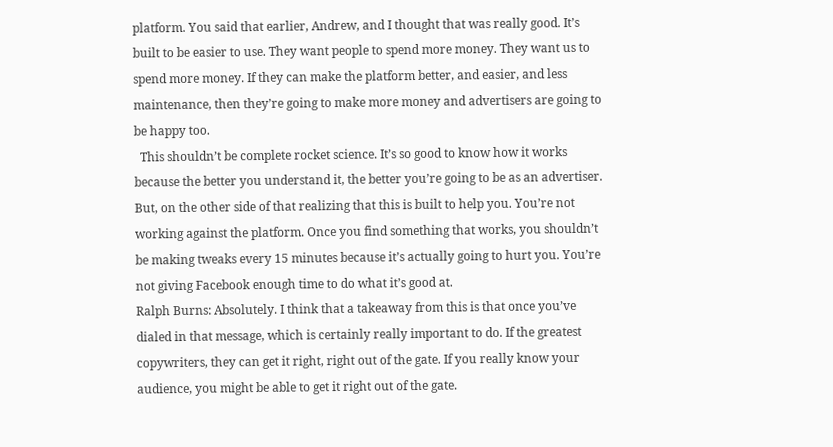platform. You said that earlier, Andrew, and I thought that was really good. It’s built to be easier to use. They want people to spend more money. They want us to spend more money. If they can make the platform better, and easier, and less maintenance, then they’re going to make more money and advertisers are going to be happy too.
  This shouldn’t be complete rocket science. It’s so good to know how it works because the better you understand it, the better you’re going to be as an advertiser. But, on the other side of that realizing that this is built to help you. You’re not working against the platform. Once you find something that works, you shouldn’t be making tweaks every 15 minutes because it’s actually going to hurt you. You’re not giving Facebook enough time to do what it’s good at.
Ralph Burns: Absolutely. I think that a takeaway from this is that once you’ve dialed in that message, which is certainly really important to do. If the greatest copywriters, they can get it right, right out of the gate. If you really know your audience, you might be able to get it right out of the gate.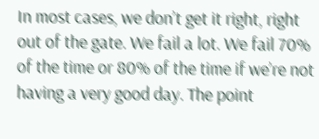In most cases, we don’t get it right, right out of the gate. We fail a lot. We fail 70% of the time or 80% of the time if we’re not having a very good day. The point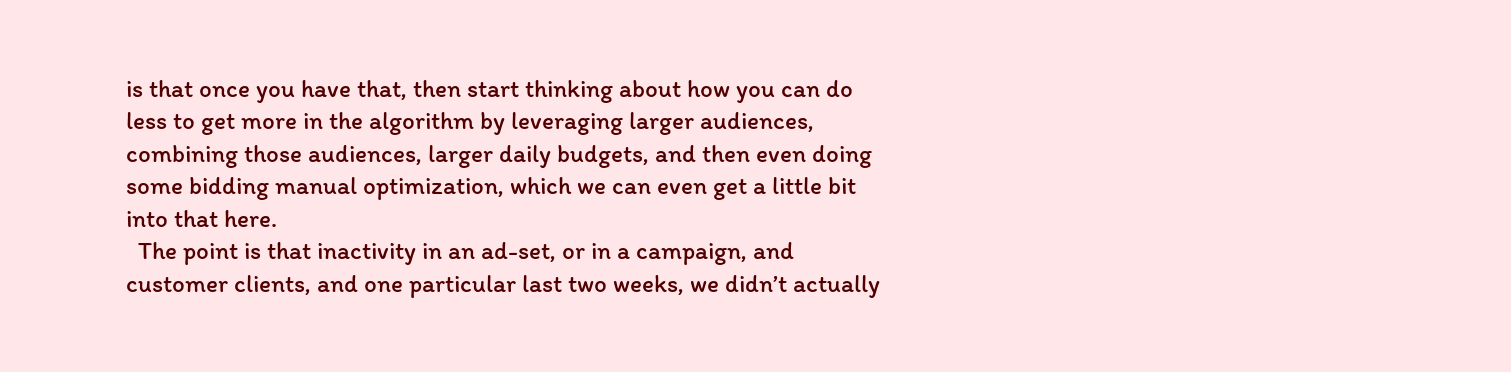is that once you have that, then start thinking about how you can do less to get more in the algorithm by leveraging larger audiences, combining those audiences, larger daily budgets, and then even doing some bidding manual optimization, which we can even get a little bit into that here.
  The point is that inactivity in an ad-set, or in a campaign, and customer clients, and one particular last two weeks, we didn’t actually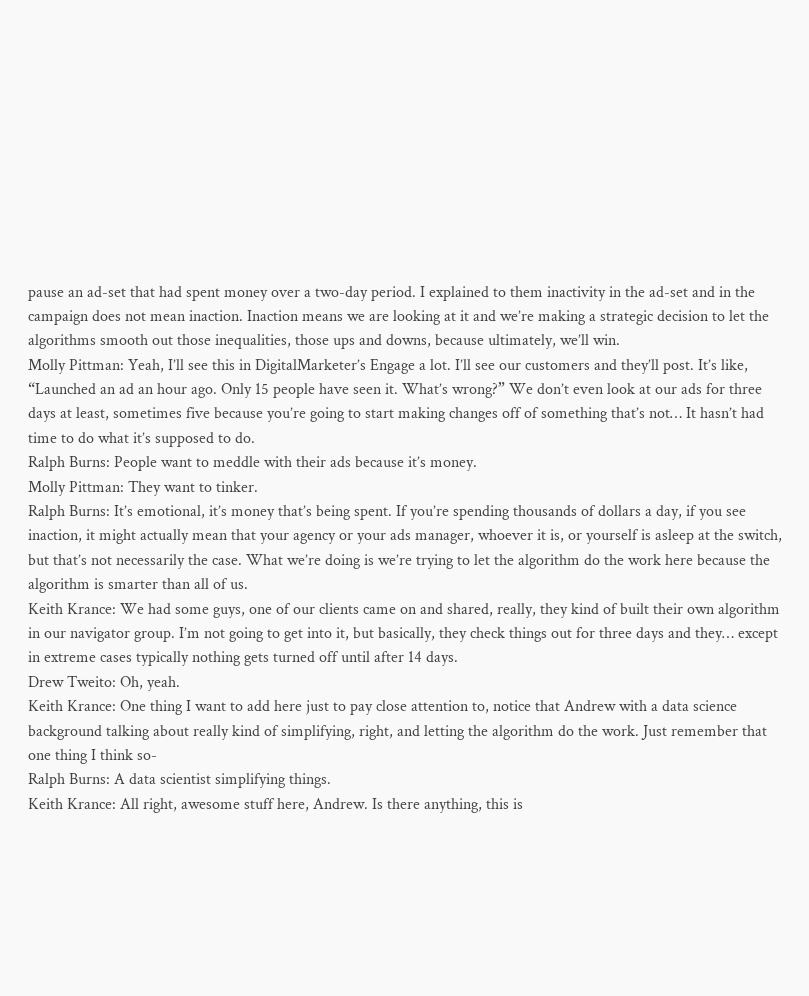pause an ad-set that had spent money over a two-day period. I explained to them inactivity in the ad-set and in the campaign does not mean inaction. Inaction means we are looking at it and we’re making a strategic decision to let the algorithms smooth out those inequalities, those ups and downs, because ultimately, we’ll win.
Molly Pittman: Yeah, I’ll see this in DigitalMarketer’s Engage a lot. I’ll see our customers and they’ll post. It’s like, “Launched an ad an hour ago. Only 15 people have seen it. What’s wrong?” We don’t even look at our ads for three days at least, sometimes five because you’re going to start making changes off of something that’s not… It hasn’t had time to do what it’s supposed to do.
Ralph Burns: People want to meddle with their ads because it’s money.
Molly Pittman: They want to tinker.
Ralph Burns: It’s emotional, it’s money that’s being spent. If you’re spending thousands of dollars a day, if you see inaction, it might actually mean that your agency or your ads manager, whoever it is, or yourself is asleep at the switch, but that’s not necessarily the case. What we’re doing is we’re trying to let the algorithm do the work here because the algorithm is smarter than all of us.
Keith Krance: We had some guys, one of our clients came on and shared, really, they kind of built their own algorithm in our navigator group. I’m not going to get into it, but basically, they check things out for three days and they… except in extreme cases typically nothing gets turned off until after 14 days.
Drew Tweito: Oh, yeah.
Keith Krance: One thing I want to add here just to pay close attention to, notice that Andrew with a data science background talking about really kind of simplifying, right, and letting the algorithm do the work. Just remember that one thing I think so-
Ralph Burns: A data scientist simplifying things.
Keith Krance: All right, awesome stuff here, Andrew. Is there anything, this is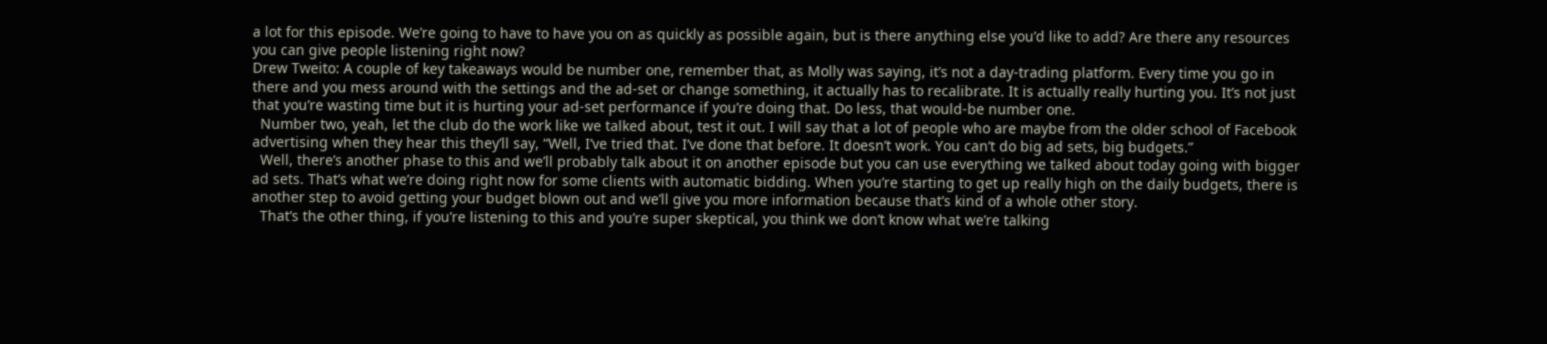a lot for this episode. We’re going to have to have you on as quickly as possible again, but is there anything else you’d like to add? Are there any resources you can give people listening right now?
Drew Tweito: A couple of key takeaways would be number one, remember that, as Molly was saying, it’s not a day-trading platform. Every time you go in there and you mess around with the settings and the ad-set or change something, it actually has to recalibrate. It is actually really hurting you. It’s not just that you’re wasting time but it is hurting your ad-set performance if you’re doing that. Do less, that would-be number one.
  Number two, yeah, let the club do the work like we talked about, test it out. I will say that a lot of people who are maybe from the older school of Facebook advertising when they hear this they’ll say, “Well, I’ve tried that. I’ve done that before. It doesn’t work. You can’t do big ad sets, big budgets.”
  Well, there’s another phase to this and we’ll probably talk about it on another episode but you can use everything we talked about today going with bigger ad sets. That’s what we’re doing right now for some clients with automatic bidding. When you’re starting to get up really high on the daily budgets, there is another step to avoid getting your budget blown out and we’ll give you more information because that’s kind of a whole other story.
  That’s the other thing, if you’re listening to this and you’re super skeptical, you think we don’t know what we’re talking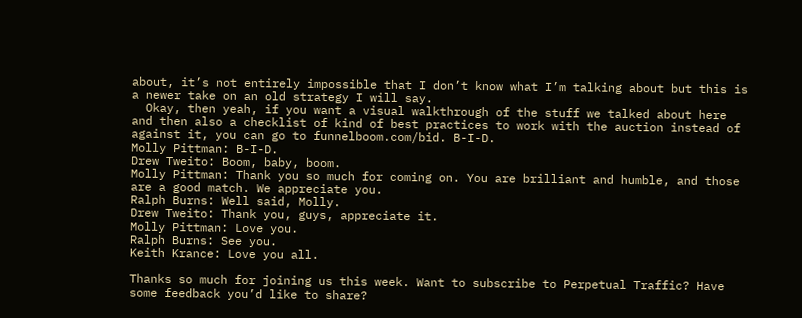about, it’s not entirely impossible that I don’t know what I’m talking about but this is a newer take on an old strategy I will say.
  Okay, then yeah, if you want a visual walkthrough of the stuff we talked about here and then also a checklist of kind of best practices to work with the auction instead of against it, you can go to funnelboom.com/bid. B-I-D.
Molly Pittman: B-I-D.
Drew Tweito: Boom, baby, boom.
Molly Pittman: Thank you so much for coming on. You are brilliant and humble, and those are a good match. We appreciate you.
Ralph Burns: Well said, Molly.
Drew Tweito: Thank you, guys, appreciate it.
Molly Pittman: Love you.
Ralph Burns: See you.
Keith Krance: Love you all.

Thanks so much for joining us this week. Want to subscribe to Perpetual Traffic? Have some feedback you’d like to share?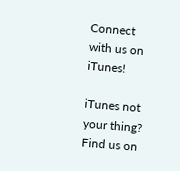Connect with us on iTunes!

iTunes not your thing? Find us on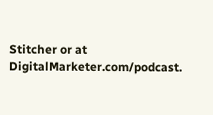Stitcher or at DigitalMarketer.com/podcast.